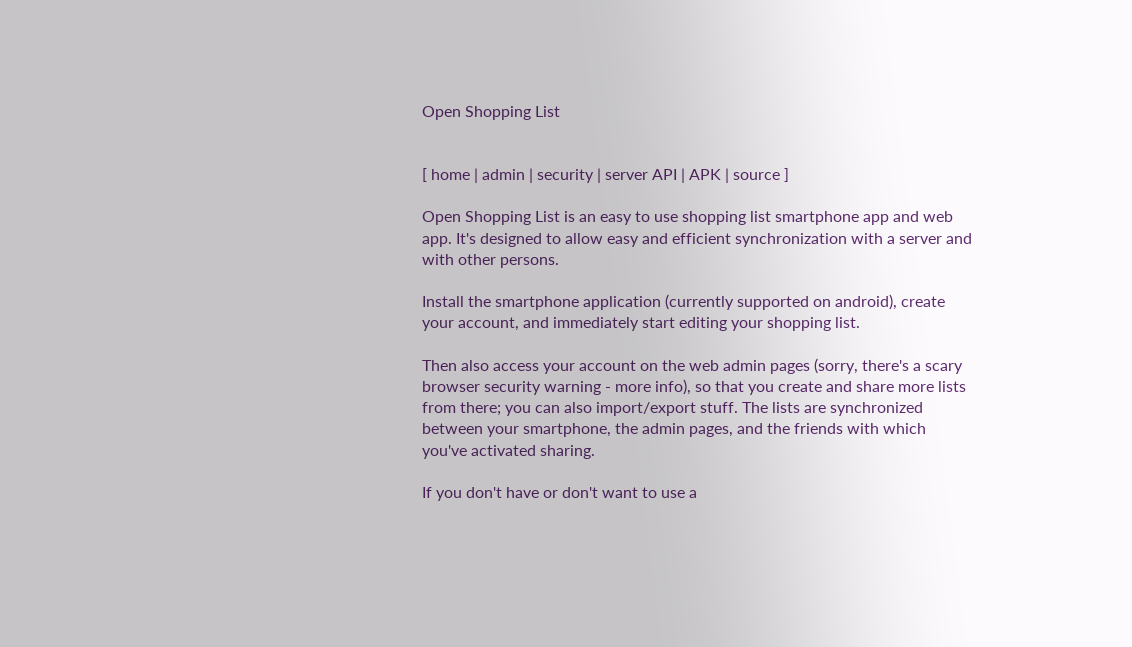Open Shopping List


[ home | admin | security | server API | APK | source ]

Open Shopping List is an easy to use shopping list smartphone app and web app. It's designed to allow easy and efficient synchronization with a server and with other persons.

Install the smartphone application (currently supported on android), create your account, and immediately start editing your shopping list.

Then also access your account on the web admin pages (sorry, there's a scary browser security warning - more info), so that you create and share more lists from there; you can also import/export stuff. The lists are synchronized between your smartphone, the admin pages, and the friends with which you've activated sharing.

If you don't have or don't want to use a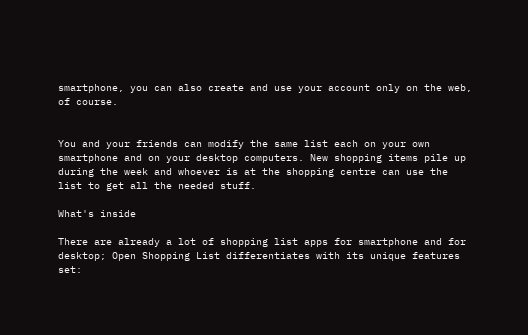smartphone, you can also create and use your account only on the web, of course.


You and your friends can modify the same list each on your own smartphone and on your desktop computers. New shopping items pile up during the week and whoever is at the shopping centre can use the list to get all the needed stuff.

What's inside

There are already a lot of shopping list apps for smartphone and for desktop; Open Shopping List differentiates with its unique features set: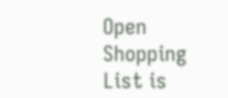Open Shopping List is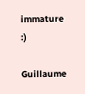immature :)

Guillaume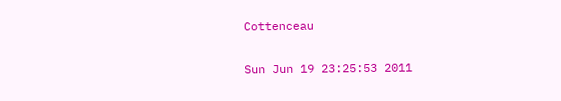Cottenceau

Sun Jun 19 23:25:53 2011